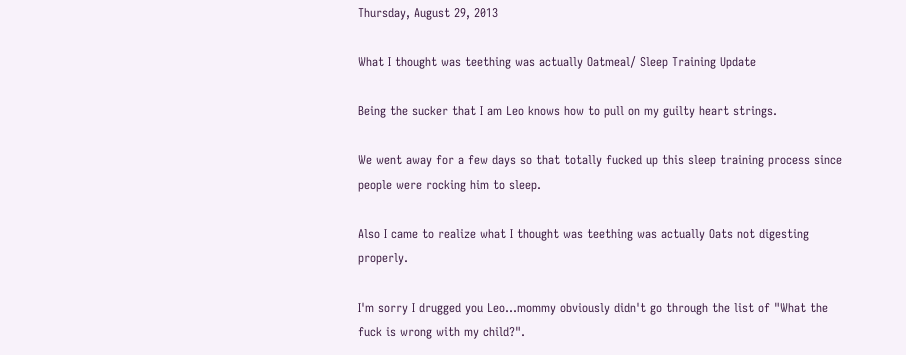Thursday, August 29, 2013

What I thought was teething was actually Oatmeal/ Sleep Training Update

Being the sucker that I am Leo knows how to pull on my guilty heart strings.

We went away for a few days so that totally fucked up this sleep training process since people were rocking him to sleep.

Also I came to realize what I thought was teething was actually Oats not digesting properly.

I'm sorry I drugged you Leo...mommy obviously didn't go through the list of "What the fuck is wrong with my child?".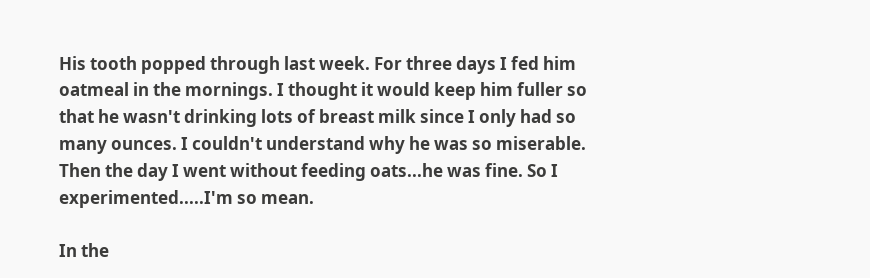His tooth popped through last week. For three days I fed him oatmeal in the mornings. I thought it would keep him fuller so that he wasn't drinking lots of breast milk since I only had so many ounces. I couldn't understand why he was so miserable. Then the day I went without feeding oats...he was fine. So I experimented.....I'm so mean.

In the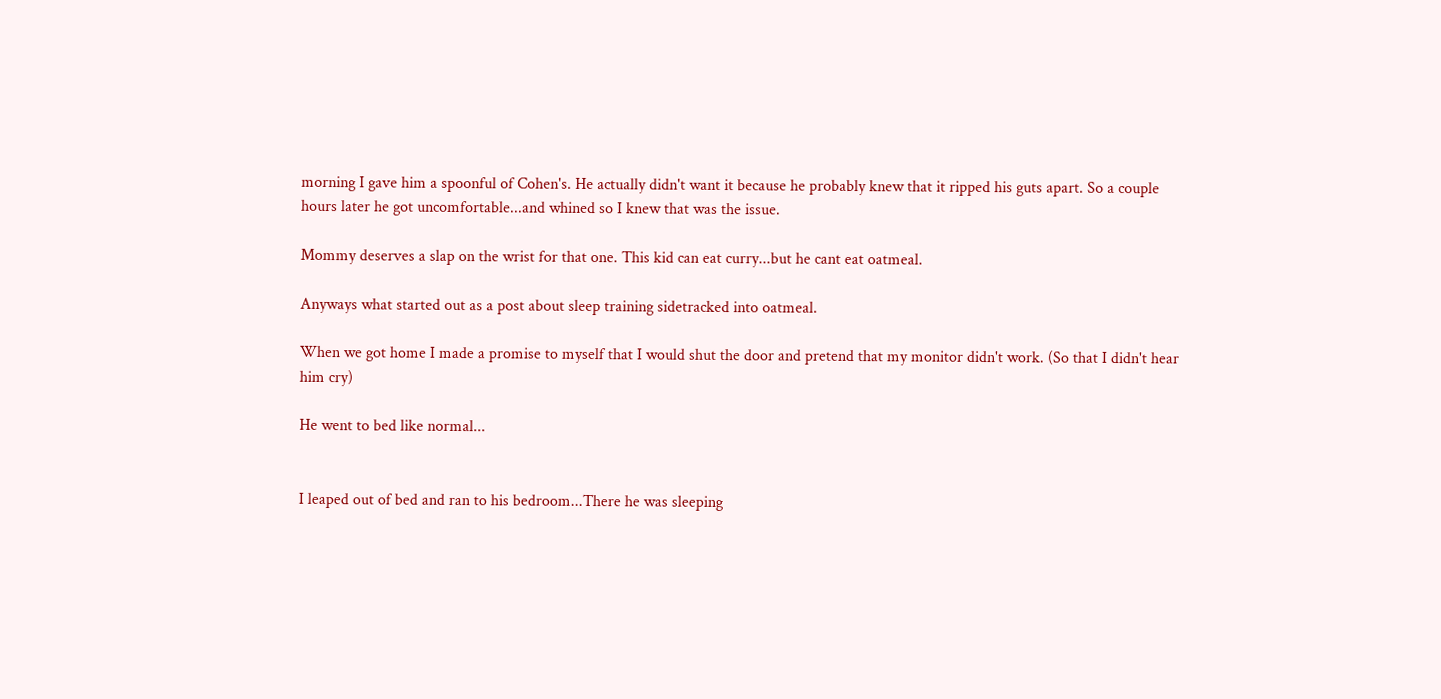morning I gave him a spoonful of Cohen's. He actually didn't want it because he probably knew that it ripped his guts apart. So a couple hours later he got uncomfortable...and whined so I knew that was the issue.

Mommy deserves a slap on the wrist for that one. This kid can eat curry...but he cant eat oatmeal.

Anyways what started out as a post about sleep training sidetracked into oatmeal.

When we got home I made a promise to myself that I would shut the door and pretend that my monitor didn't work. (So that I didn't hear him cry)

He went to bed like normal...


I leaped out of bed and ran to his bedroom...There he was sleeping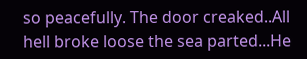so peacefully. The door creaked..All hell broke loose the sea parted...He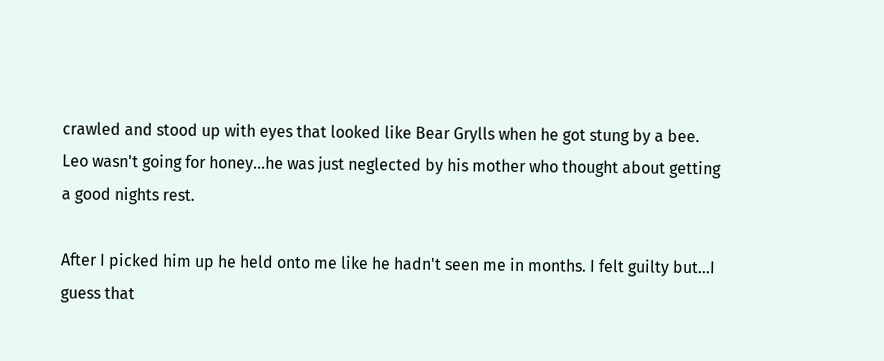crawled and stood up with eyes that looked like Bear Grylls when he got stung by a bee.
Leo wasn't going for honey...he was just neglected by his mother who thought about getting a good nights rest.

After I picked him up he held onto me like he hadn't seen me in months. I felt guilty but...I guess that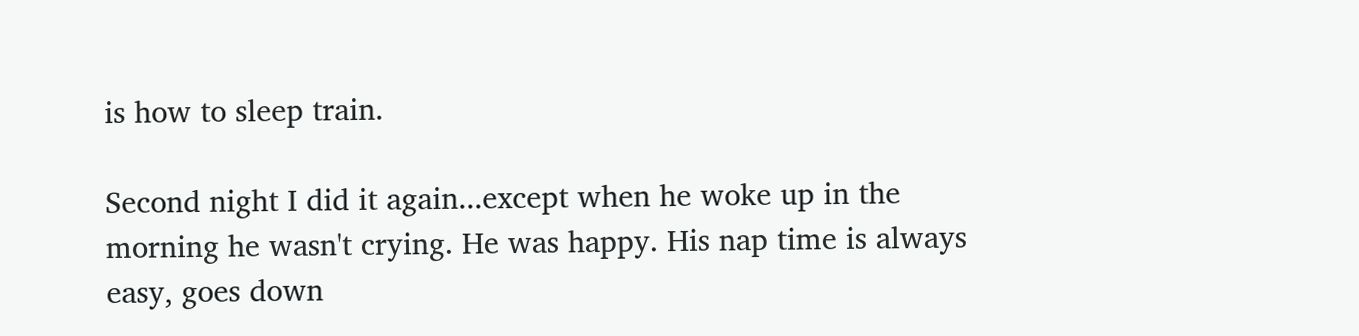is how to sleep train.

Second night I did it again...except when he woke up in the morning he wasn't crying. He was happy. His nap time is always easy, goes down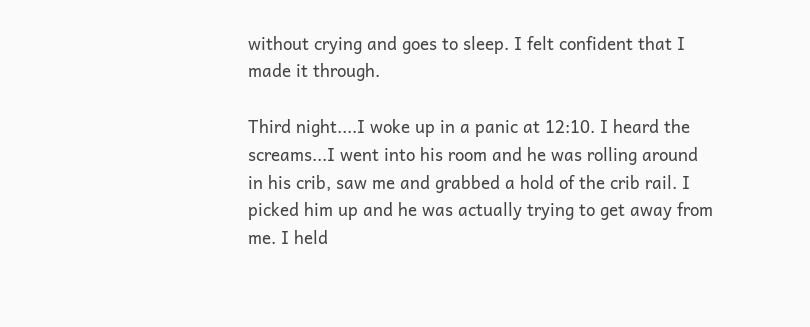without crying and goes to sleep. I felt confident that I made it through.

Third night....I woke up in a panic at 12:10. I heard the screams...I went into his room and he was rolling around in his crib, saw me and grabbed a hold of the crib rail. I picked him up and he was actually trying to get away from me. I held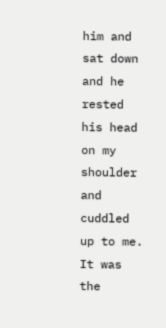him and sat down and he rested his head on my shoulder and cuddled up to me. It was the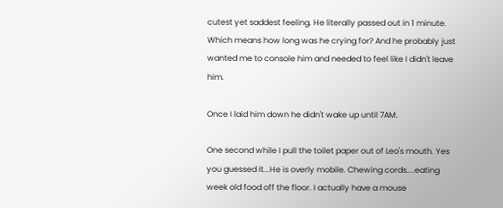cutest yet saddest feeling. He literally passed out in 1 minute. Which means how long was he crying for? And he probably just wanted me to console him and needed to feel like I didn't leave him.

Once I laid him down he didn't wake up until 7AM.

One second while I pull the toilet paper out of Leo's mouth. Yes you guessed it...He is overly mobile. Chewing cords....eating week old food off the floor. I actually have a mouse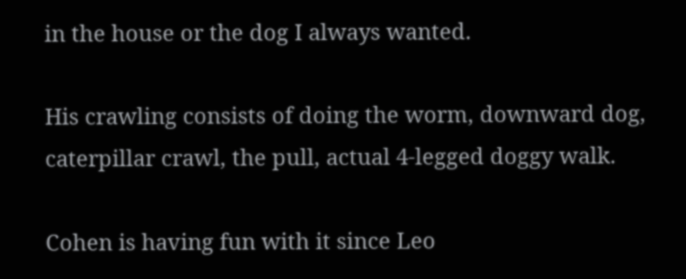in the house or the dog I always wanted.

His crawling consists of doing the worm, downward dog, caterpillar crawl, the pull, actual 4-legged doggy walk.

Cohen is having fun with it since Leo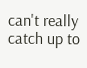can't really catch up to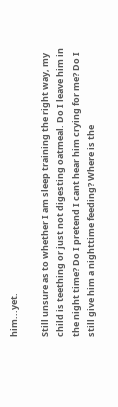him...yet.

Still unsure as to whether I am sleep training the right way, my child is teething or just not digesting oatmeal. Do I leave him in the night time? Do I pretend I cant hear him crying for me? Do I still give him a nighttime feeding? Where is the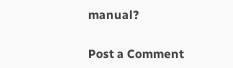manual?


Post a Comment